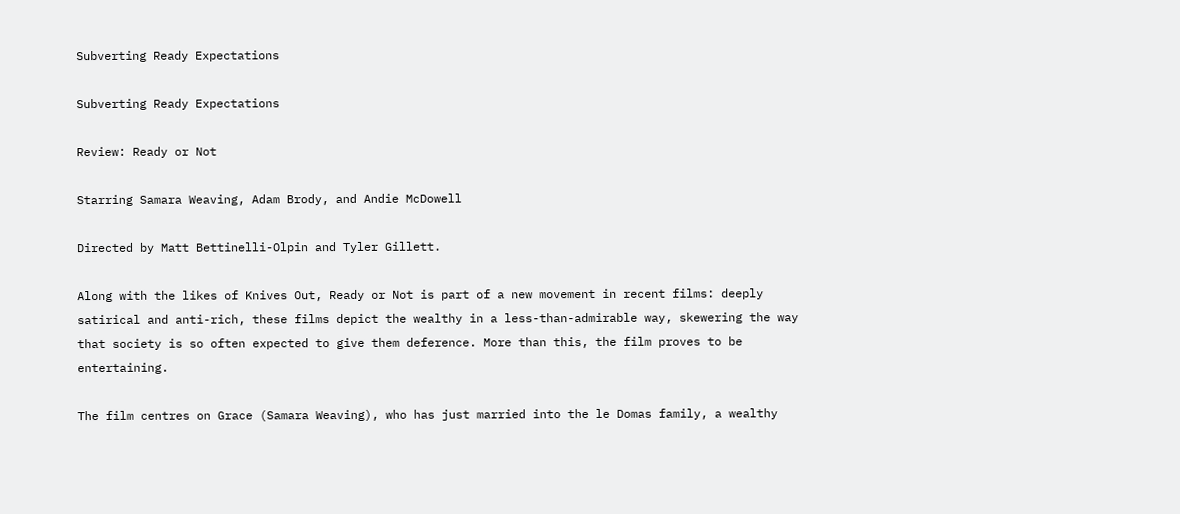Subverting Ready Expectations

Subverting Ready Expectations

Review: Ready or Not

Starring Samara Weaving, Adam Brody, and Andie McDowell

Directed by Matt Bettinelli-Olpin and Tyler Gillett.

Along with the likes of Knives Out, Ready or Not is part of a new movement in recent films: deeply satirical and anti-rich, these films depict the wealthy in a less-than-admirable way, skewering the way that society is so often expected to give them deference. More than this, the film proves to be entertaining.

The film centres on Grace (Samara Weaving), who has just married into the le Domas family, a wealthy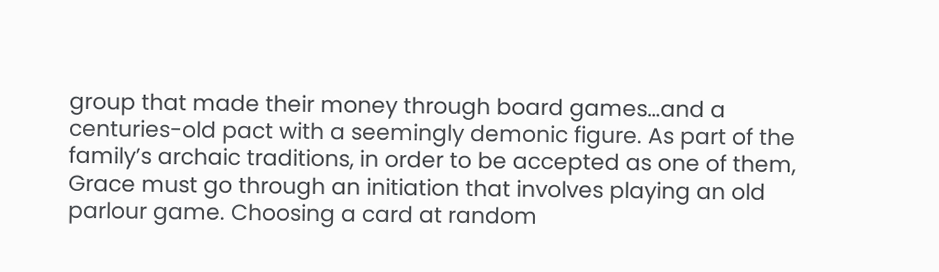group that made their money through board games…and a centuries-old pact with a seemingly demonic figure. As part of the family’s archaic traditions, in order to be accepted as one of them, Grace must go through an initiation that involves playing an old parlour game. Choosing a card at random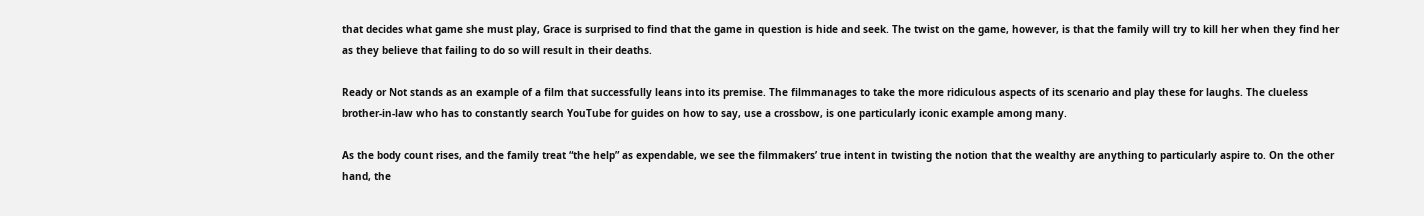that decides what game she must play, Grace is surprised to find that the game in question is hide and seek. The twist on the game, however, is that the family will try to kill her when they find her as they believe that failing to do so will result in their deaths.

Ready or Not stands as an example of a film that successfully leans into its premise. The filmmanages to take the more ridiculous aspects of its scenario and play these for laughs. The clueless brother-in-law who has to constantly search YouTube for guides on how to say, use a crossbow, is one particularly iconic example among many.

As the body count rises, and the family treat “the help” as expendable, we see the filmmakers’ true intent in twisting the notion that the wealthy are anything to particularly aspire to. On the other hand, the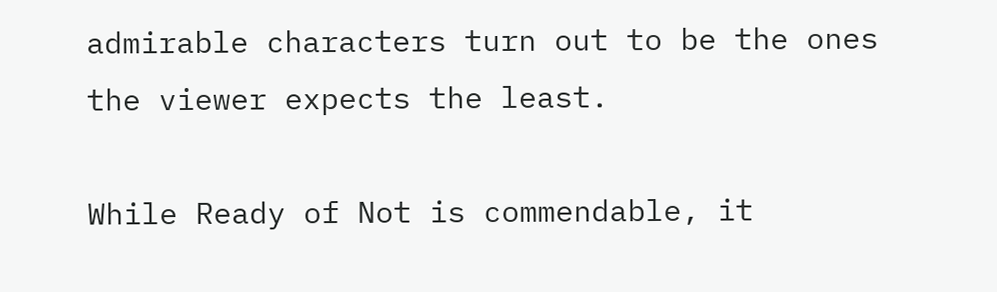admirable characters turn out to be the ones the viewer expects the least.

While Ready of Not is commendable, it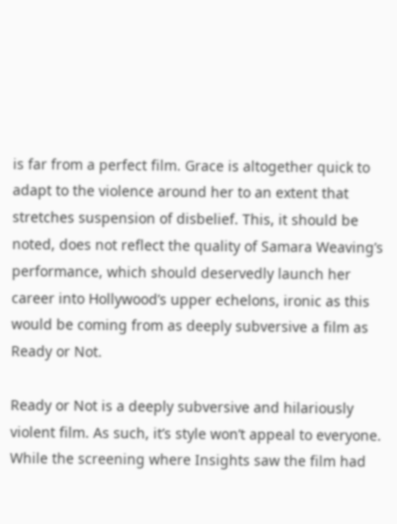is far from a perfect film. Grace is altogether quick to adapt to the violence around her to an extent that stretches suspension of disbelief. This, it should be noted, does not reflect the quality of Samara Weaving’s performance, which should deservedly launch her career into Hollywood’s upper echelons, ironic as this would be coming from as deeply subversive a film as Ready or Not.

Ready or Not is a deeply subversive and hilariously violent film. As such, it’s style won’t appeal to everyone. While the screening where Insights saw the film had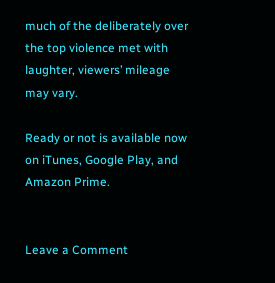much of the deliberately over the top violence met with laughter, viewers’ mileage may vary.

Ready or not is available now on iTunes, Google Play, and Amazon Prime.


Leave a Comment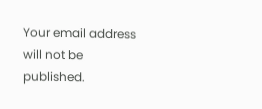Your email address will not be published.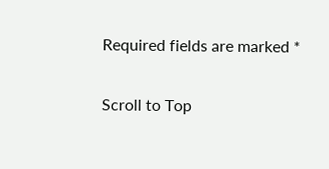Required fields are marked *

Scroll to Top